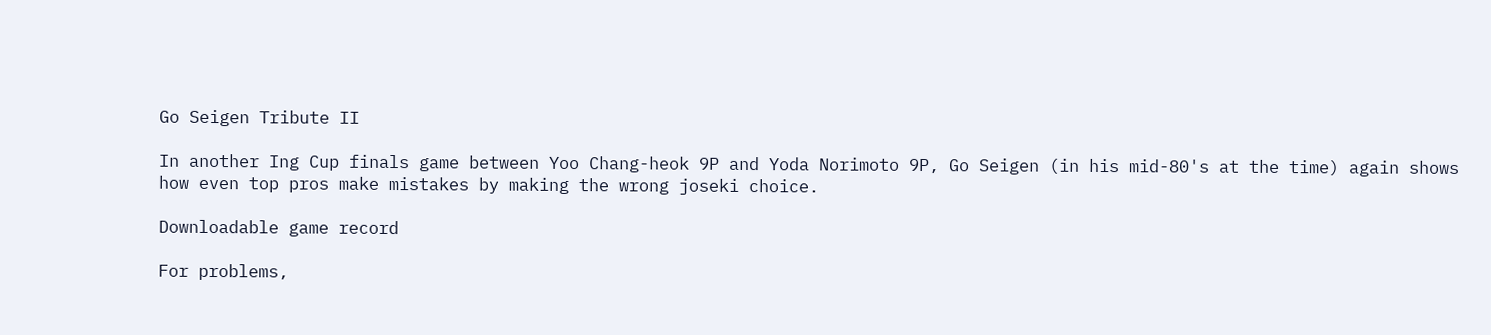Go Seigen Tribute II

In another Ing Cup finals game between Yoo Chang-heok 9P and Yoda Norimoto 9P, Go Seigen (in his mid-80's at the time) again shows how even top pros make mistakes by making the wrong joseki choice.

Downloadable game record

For problems,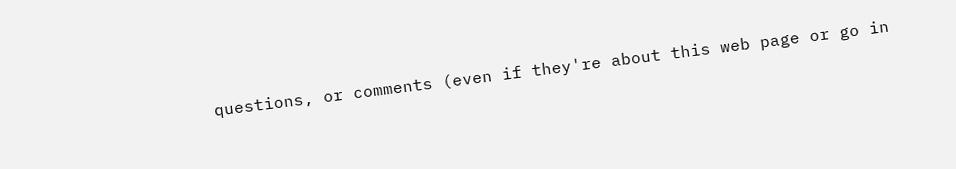questions, or comments (even if they're about this web page or go in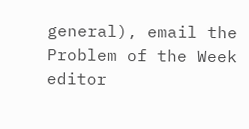general), email the Problem of the Week editor